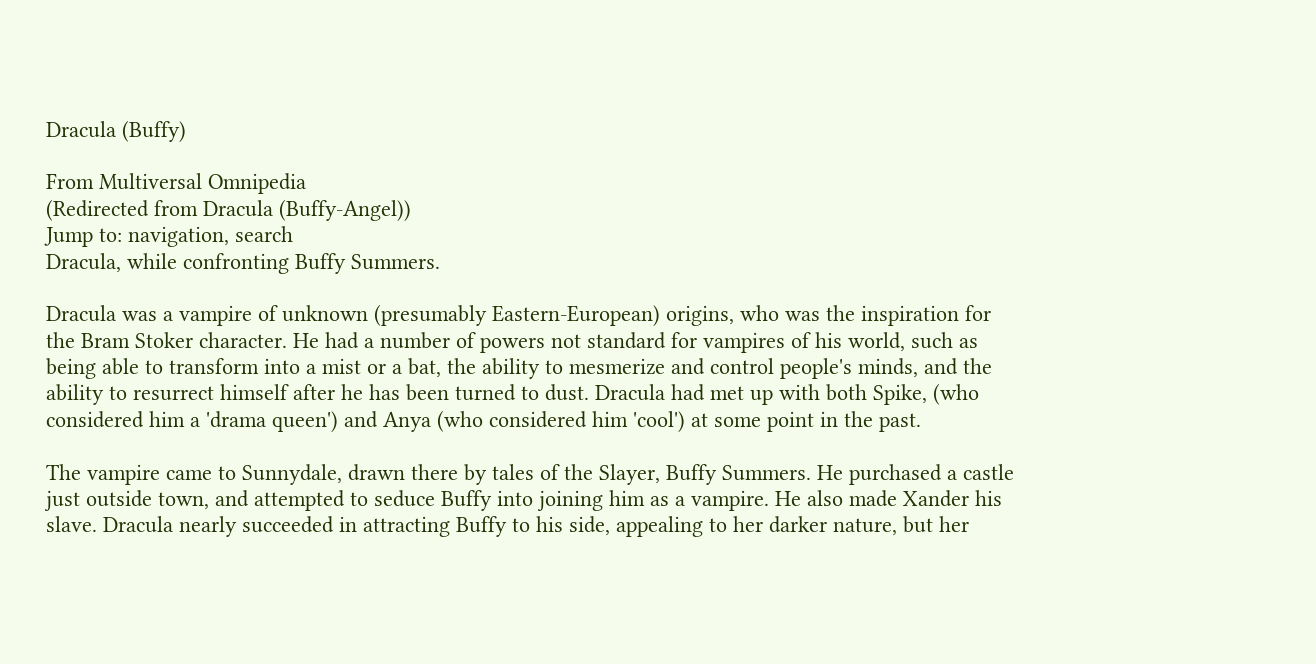Dracula (Buffy)

From Multiversal Omnipedia
(Redirected from Dracula (Buffy-Angel))
Jump to: navigation, search
Dracula, while confronting Buffy Summers.

Dracula was a vampire of unknown (presumably Eastern-European) origins, who was the inspiration for the Bram Stoker character. He had a number of powers not standard for vampires of his world, such as being able to transform into a mist or a bat, the ability to mesmerize and control people's minds, and the ability to resurrect himself after he has been turned to dust. Dracula had met up with both Spike, (who considered him a 'drama queen') and Anya (who considered him 'cool') at some point in the past.

The vampire came to Sunnydale, drawn there by tales of the Slayer, Buffy Summers. He purchased a castle just outside town, and attempted to seduce Buffy into joining him as a vampire. He also made Xander his slave. Dracula nearly succeeded in attracting Buffy to his side, appealing to her darker nature, but her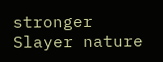stronger Slayer nature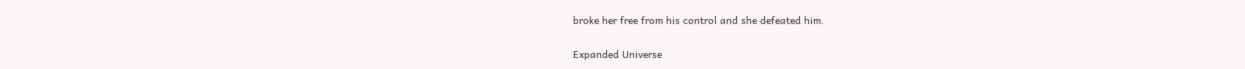broke her free from his control and she defeated him.

Expanded Universe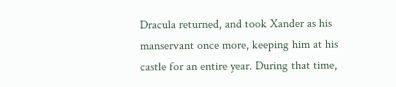Dracula returned, and took Xander as his manservant once more, keeping him at his castle for an entire year. During that time,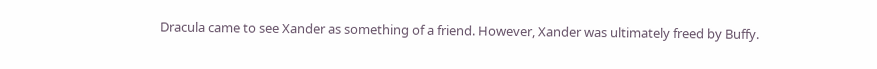Dracula came to see Xander as something of a friend. However, Xander was ultimately freed by Buffy.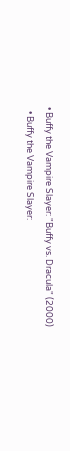• Buffy the Vampire Slayer: "Buffy vs. Dracula" (2000)
  • Buffy the Vampire Slayer: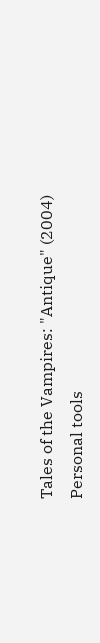Tales of the Vampires: "Antique" (2004)
Personal tools